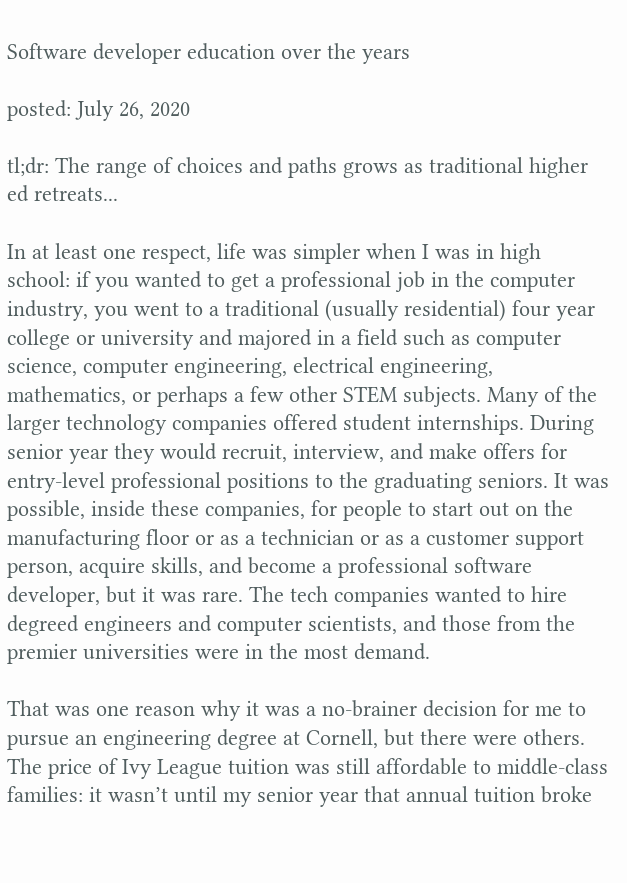Software developer education over the years

posted: July 26, 2020

tl;dr: The range of choices and paths grows as traditional higher ed retreats...

In at least one respect, life was simpler when I was in high school: if you wanted to get a professional job in the computer industry, you went to a traditional (usually residential) four year college or university and majored in a field such as computer science, computer engineering, electrical engineering, mathematics, or perhaps a few other STEM subjects. Many of the larger technology companies offered student internships. During senior year they would recruit, interview, and make offers for entry-level professional positions to the graduating seniors. It was possible, inside these companies, for people to start out on the manufacturing floor or as a technician or as a customer support person, acquire skills, and become a professional software developer, but it was rare. The tech companies wanted to hire degreed engineers and computer scientists, and those from the premier universities were in the most demand.

That was one reason why it was a no-brainer decision for me to pursue an engineering degree at Cornell, but there were others. The price of Ivy League tuition was still affordable to middle-class families: it wasn’t until my senior year that annual tuition broke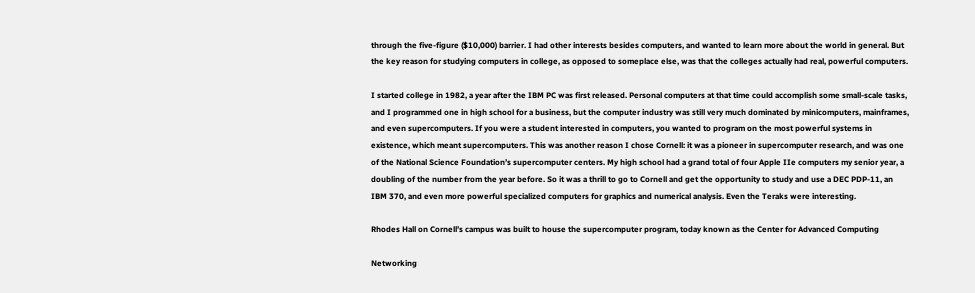through the five-figure ($10,000) barrier. I had other interests besides computers, and wanted to learn more about the world in general. But the key reason for studying computers in college, as opposed to someplace else, was that the colleges actually had real, powerful computers.

I started college in 1982, a year after the IBM PC was first released. Personal computers at that time could accomplish some small-scale tasks, and I programmed one in high school for a business, but the computer industry was still very much dominated by minicomputers, mainframes, and even supercomputers. If you were a student interested in computers, you wanted to program on the most powerful systems in existence, which meant supercomputers. This was another reason I chose Cornell: it was a pioneer in supercomputer research, and was one of the National Science Foundation’s supercomputer centers. My high school had a grand total of four Apple IIe computers my senior year, a doubling of the number from the year before. So it was a thrill to go to Cornell and get the opportunity to study and use a DEC PDP-11, an IBM 370, and even more powerful specialized computers for graphics and numerical analysis. Even the Teraks were interesting.

Rhodes Hall on Cornell’s campus was built to house the supercomputer program, today known as the Center for Advanced Computing

Networking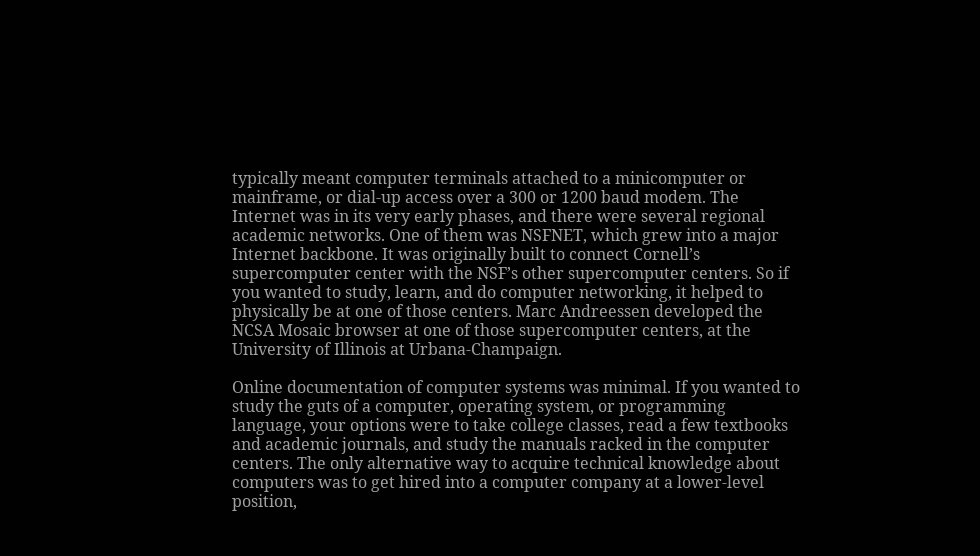typically meant computer terminals attached to a minicomputer or mainframe, or dial-up access over a 300 or 1200 baud modem. The Internet was in its very early phases, and there were several regional academic networks. One of them was NSFNET, which grew into a major Internet backbone. It was originally built to connect Cornell’s supercomputer center with the NSF’s other supercomputer centers. So if you wanted to study, learn, and do computer networking, it helped to physically be at one of those centers. Marc Andreessen developed the NCSA Mosaic browser at one of those supercomputer centers, at the University of Illinois at Urbana-Champaign.

Online documentation of computer systems was minimal. If you wanted to study the guts of a computer, operating system, or programming language, your options were to take college classes, read a few textbooks and academic journals, and study the manuals racked in the computer centers. The only alternative way to acquire technical knowledge about computers was to get hired into a computer company at a lower-level position,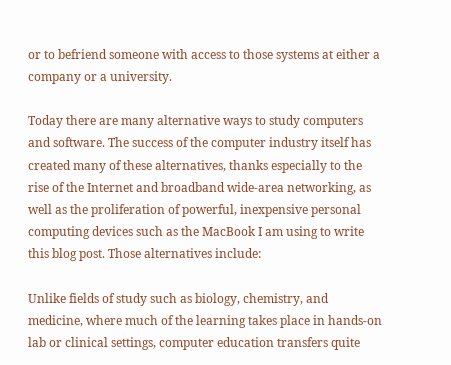or to befriend someone with access to those systems at either a company or a university.

Today there are many alternative ways to study computers and software. The success of the computer industry itself has created many of these alternatives, thanks especially to the rise of the Internet and broadband wide-area networking, as well as the proliferation of powerful, inexpensive personal computing devices such as the MacBook I am using to write this blog post. Those alternatives include:

Unlike fields of study such as biology, chemistry, and medicine, where much of the learning takes place in hands-on lab or clinical settings, computer education transfers quite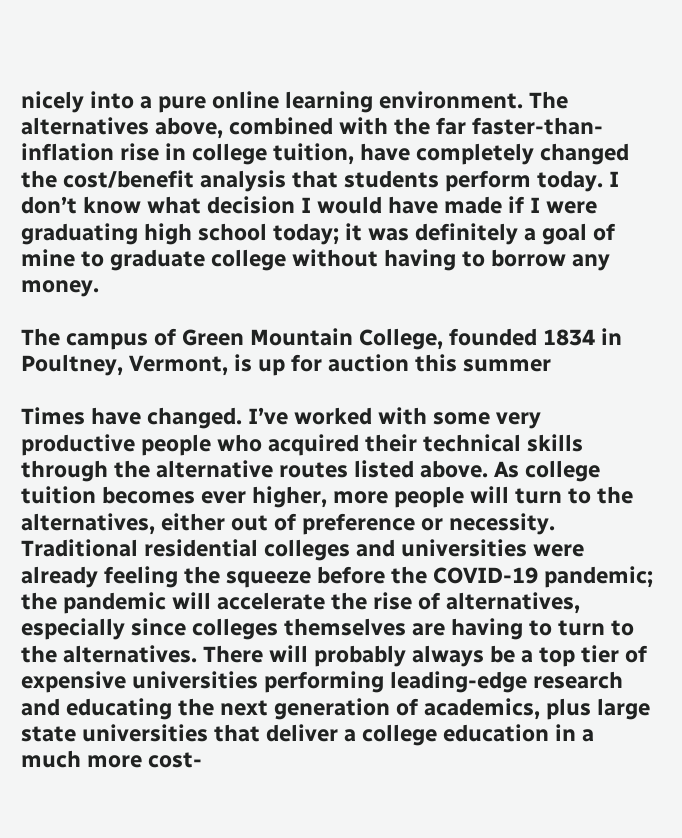nicely into a pure online learning environment. The alternatives above, combined with the far faster-than-inflation rise in college tuition, have completely changed the cost/benefit analysis that students perform today. I don’t know what decision I would have made if I were graduating high school today; it was definitely a goal of mine to graduate college without having to borrow any money.

The campus of Green Mountain College, founded 1834 in Poultney, Vermont, is up for auction this summer

Times have changed. I’ve worked with some very productive people who acquired their technical skills through the alternative routes listed above. As college tuition becomes ever higher, more people will turn to the alternatives, either out of preference or necessity. Traditional residential colleges and universities were already feeling the squeeze before the COVID-19 pandemic; the pandemic will accelerate the rise of alternatives, especially since colleges themselves are having to turn to the alternatives. There will probably always be a top tier of expensive universities performing leading-edge research and educating the next generation of academics, plus large state universities that deliver a college education in a much more cost-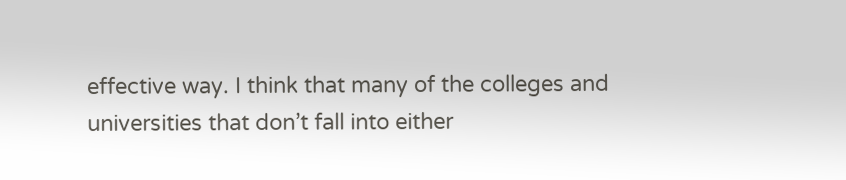effective way. I think that many of the colleges and universities that don’t fall into either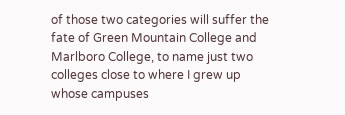of those two categories will suffer the fate of Green Mountain College and Marlboro College, to name just two colleges close to where I grew up whose campuses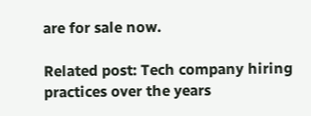are for sale now.

Related post: Tech company hiring practices over the years